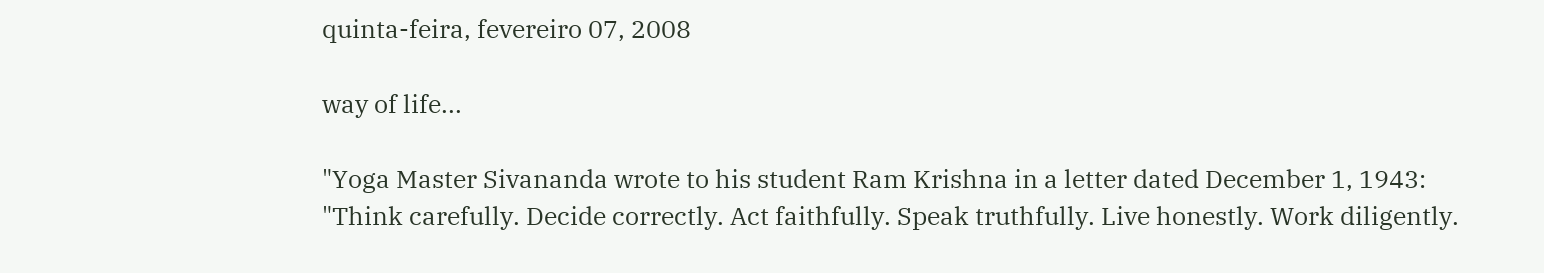quinta-feira, fevereiro 07, 2008

way of life...

"Yoga Master Sivananda wrote to his student Ram Krishna in a letter dated December 1, 1943: "Think carefully. Decide correctly. Act faithfully. Speak truthfully. Live honestly. Work diligently.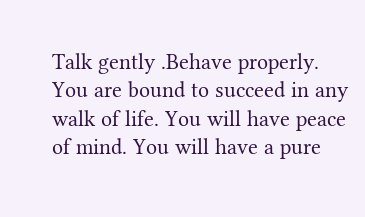Talk gently .Behave properly. You are bound to succeed in any walk of life. You will have peace of mind. You will have a pure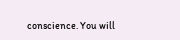conscience. You will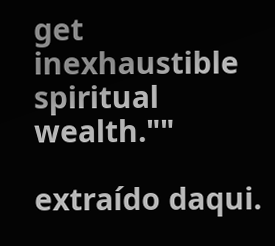get inexhaustible spiritual wealth.""

extraído daqui.